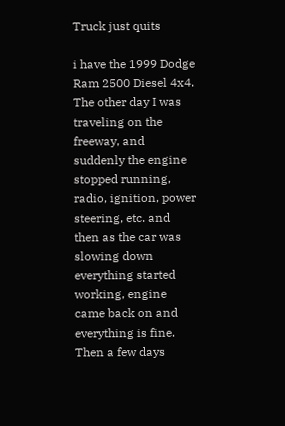Truck just quits

i have the 1999 Dodge Ram 2500 Diesel 4x4. The other day I was traveling on the freeway, and suddenly the engine stopped running, radio, ignition, power steering, etc. and then as the car was slowing down everything started working, engine came back on and everything is fine. Then a few days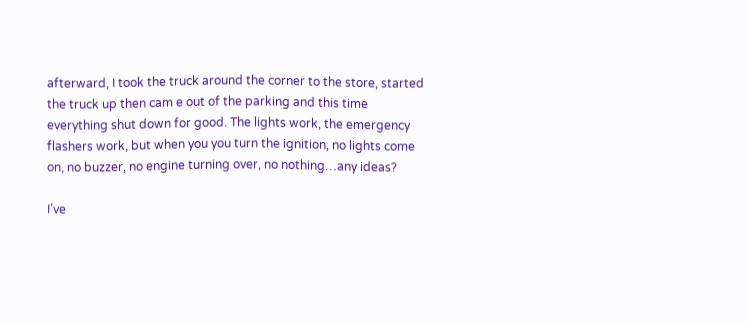afterward, I took the truck around the corner to the store, started the truck up then cam e out of the parking and this time everything shut down for good. The lights work, the emergency flashers work, but when you you turn the ignition, no lights come on, no buzzer, no engine turning over, no nothing…any ideas?

I’ve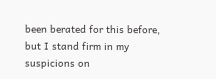been berated for this before, but I stand firm in my suspicions on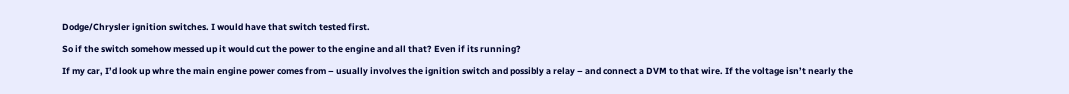Dodge/Chrysler ignition switches. I would have that switch tested first.

So if the switch somehow messed up it would cut the power to the engine and all that? Even if its running?

If my car, I’d look up whre the main engine power comes from – usually involves the ignition switch and possibly a relay – and connect a DVM to that wire. If the voltage isn’t nearly the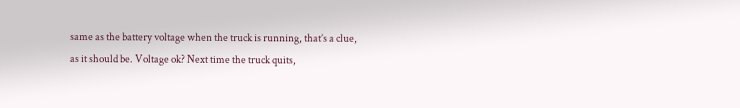same as the battery voltage when the truck is running, that’s a clue, as it should be. Voltage ok? Next time the truck quits,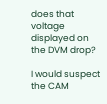does that voltage displayed on the DVM drop?

I would suspect the CAM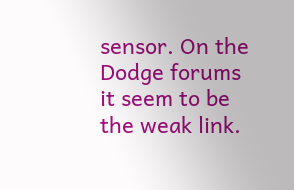sensor. On the Dodge forums it seem to be the weak link.